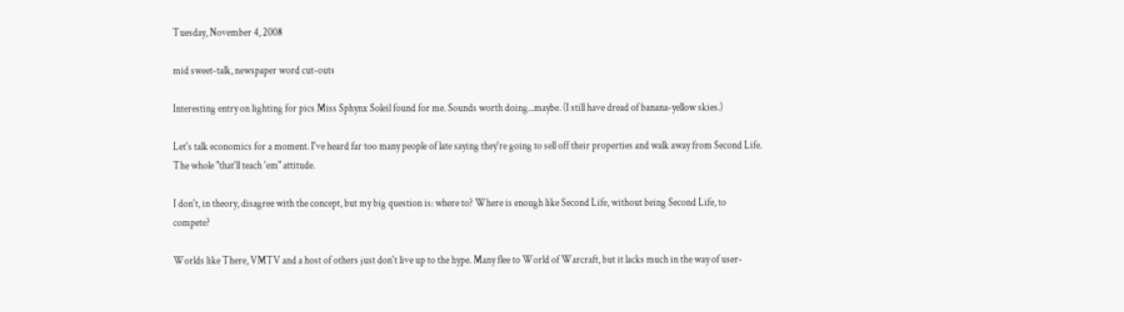Tuesday, November 4, 2008

mid sweet-talk, newspaper word cut-outs

Interesting entry on lighting for pics Miss Sphynx Soleil found for me. Sounds worth doing...maybe. (I still have dread of banana-yellow skies.)

Let's talk economics for a moment. I've heard far too many people of late saying they're going to sell off their properties and walk away from Second Life. The whole "that'll teach 'em" attitude.

I don't, in theory, disagree with the concept, but my big question is: where to? Where is enough like Second Life, without being Second Life, to compete?

Worlds like There, VMTV and a host of others just don't live up to the hype. Many flee to World of Warcraft, but it lacks much in the way of user-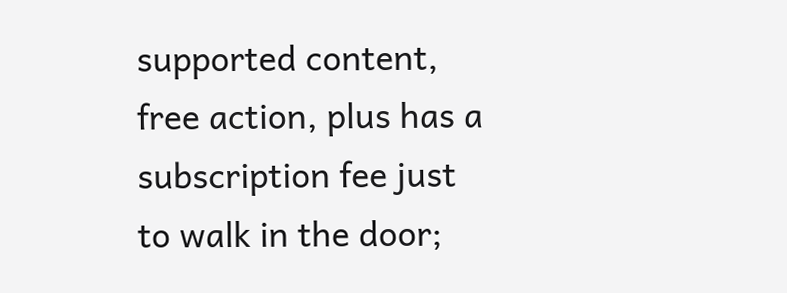supported content, free action, plus has a subscription fee just to walk in the door;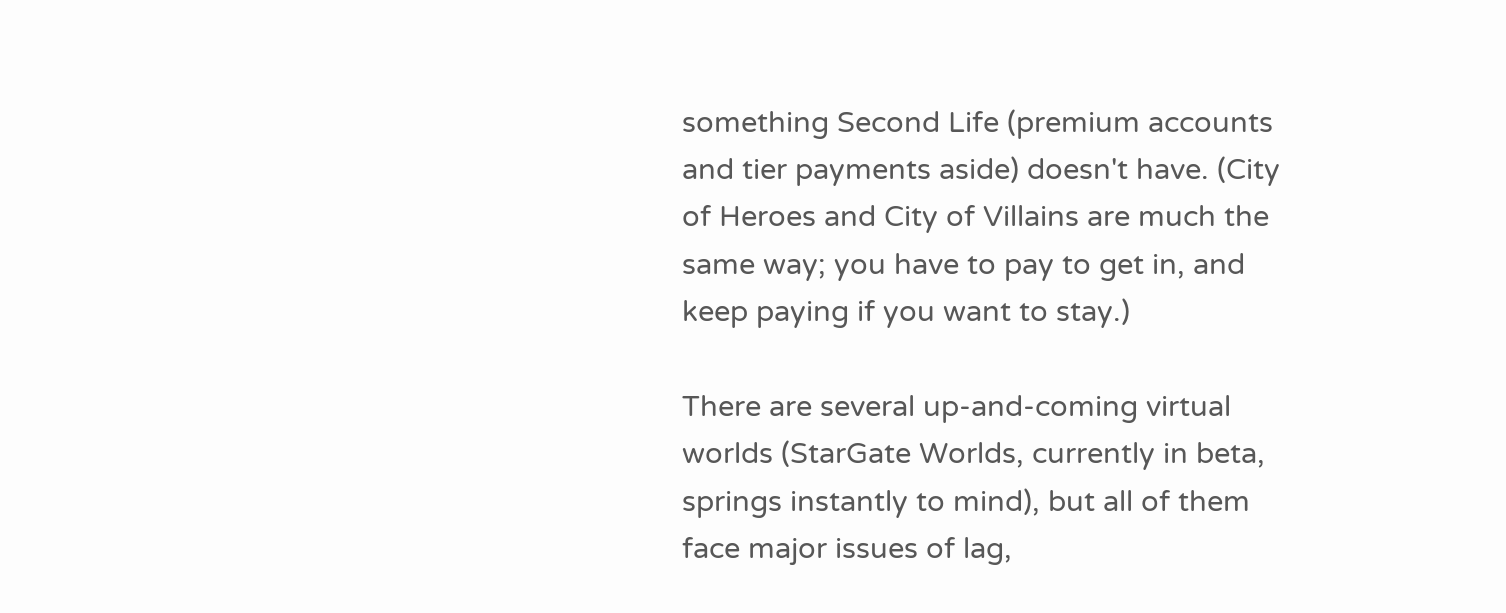something Second Life (premium accounts and tier payments aside) doesn't have. (City of Heroes and City of Villains are much the same way; you have to pay to get in, and keep paying if you want to stay.)

There are several up-and-coming virtual worlds (StarGate Worlds, currently in beta, springs instantly to mind), but all of them face major issues of lag,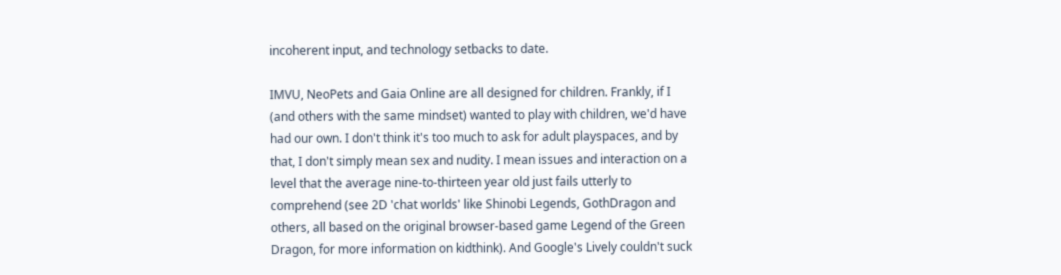incoherent input, and technology setbacks to date.

IMVU, NeoPets and Gaia Online are all designed for children. Frankly, if I (and others with the same mindset) wanted to play with children, we'd have had our own. I don't think it's too much to ask for adult playspaces, and by that, I don't simply mean sex and nudity. I mean issues and interaction on a level that the average nine-to-thirteen year old just fails utterly to comprehend (see 2D 'chat worlds' like Shinobi Legends, GothDragon and others, all based on the original browser-based game Legend of the Green Dragon, for more information on kidthink). And Google's Lively couldn't suck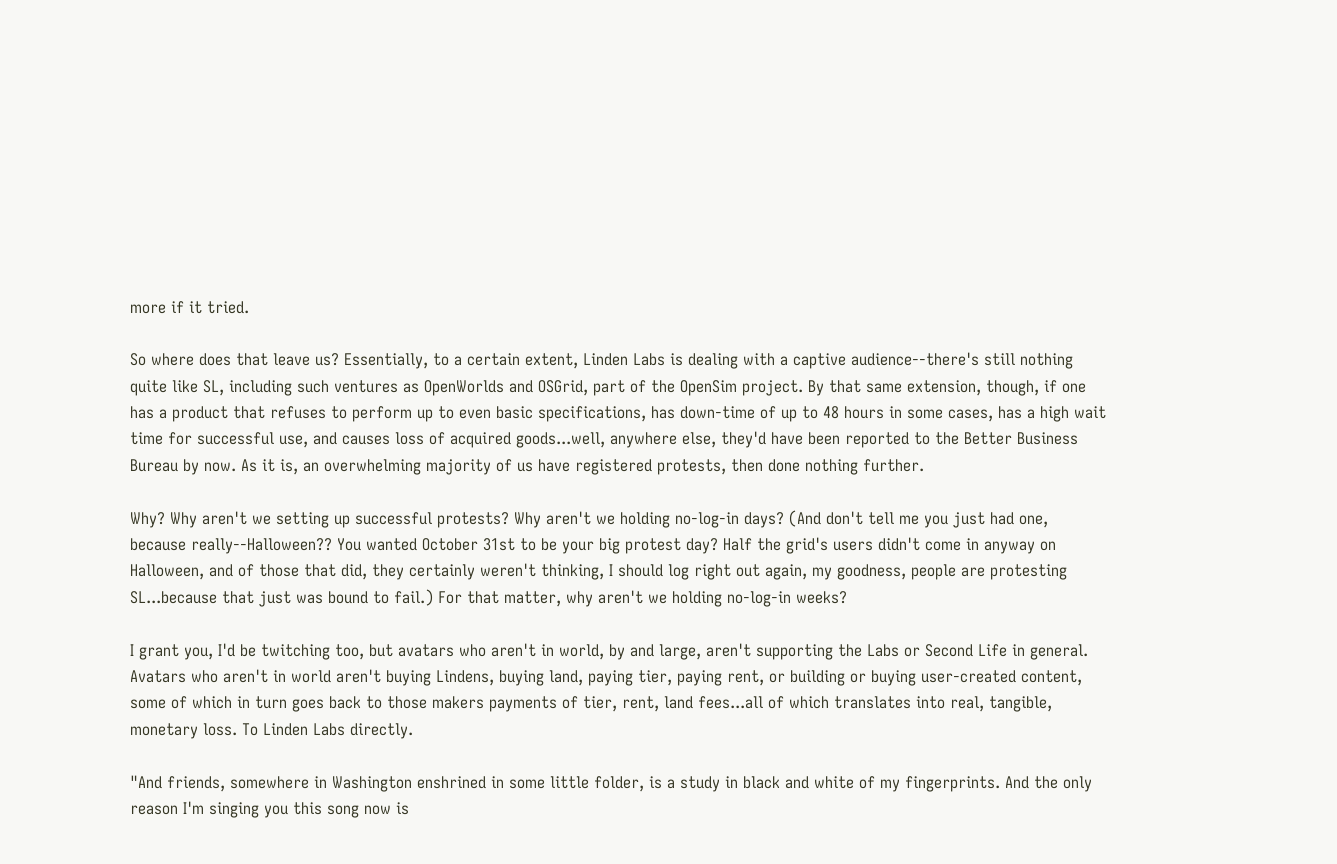more if it tried.

So where does that leave us? Essentially, to a certain extent, Linden Labs is dealing with a captive audience--there's still nothing quite like SL, including such ventures as OpenWorlds and OSGrid, part of the OpenSim project. By that same extension, though, if one has a product that refuses to perform up to even basic specifications, has down-time of up to 48 hours in some cases, has a high wait time for successful use, and causes loss of acquired goods...well, anywhere else, they'd have been reported to the Better Business Bureau by now. As it is, an overwhelming majority of us have registered protests, then done nothing further.

Why? Why aren't we setting up successful protests? Why aren't we holding no-log-in days? (And don't tell me you just had one, because really--Halloween?? You wanted October 31st to be your big protest day? Half the grid's users didn't come in anyway on Halloween, and of those that did, they certainly weren't thinking, I should log right out again, my goodness, people are protesting SL...because that just was bound to fail.) For that matter, why aren't we holding no-log-in weeks?

I grant you, I'd be twitching too, but avatars who aren't in world, by and large, aren't supporting the Labs or Second Life in general. Avatars who aren't in world aren't buying Lindens, buying land, paying tier, paying rent, or building or buying user-created content, some of which in turn goes back to those makers payments of tier, rent, land fees...all of which translates into real, tangible, monetary loss. To Linden Labs directly.

"And friends, somewhere in Washington enshrined in some little folder, is a study in black and white of my fingerprints. And the only reason I'm singing you this song now is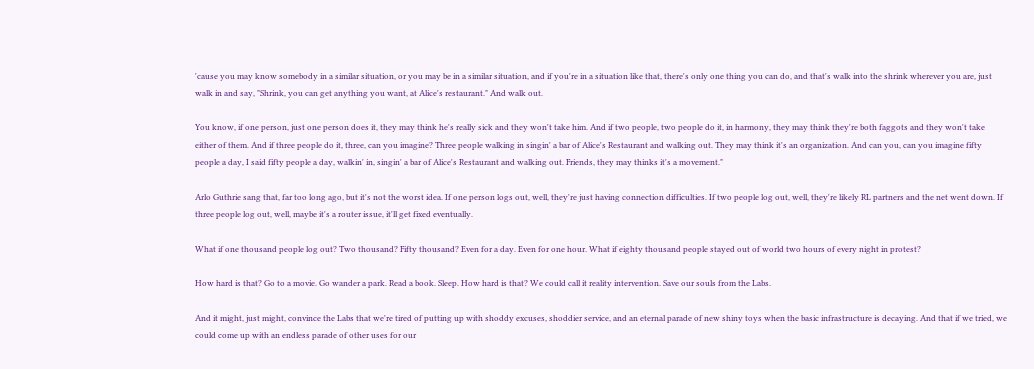'cause you may know somebody in a similar situation, or you may be in a similar situation, and if you're in a situation like that, there's only one thing you can do, and that's walk into the shrink wherever you are, just walk in and say, "Shrink, you can get anything you want, at Alice's restaurant." And walk out.

You know, if one person, just one person does it, they may think he's really sick and they won't take him. And if two people, two people do it, in harmony, they may think they're both faggots and they won't take either of them. And if three people do it, three, can you imagine? Three people walking in singin' a bar of Alice's Restaurant and walking out. They may think it's an organization. And can you, can you imagine fifty people a day, I said fifty people a day, walkin' in, singin' a bar of Alice's Restaurant and walking out. Friends, they may thinks it's a movement."

Arlo Guthrie sang that, far too long ago, but it's not the worst idea. If one person logs out, well, they're just having connection difficulties. If two people log out, well, they're likely RL partners and the net went down. If three people log out, well, maybe it's a router issue, it'll get fixed eventually.

What if one thousand people log out? Two thousand? Fifty thousand? Even for a day. Even for one hour. What if eighty thousand people stayed out of world two hours of every night in protest?

How hard is that? Go to a movie. Go wander a park. Read a book. Sleep. How hard is that? We could call it reality intervention. Save our souls from the Labs.

And it might, just might, convince the Labs that we're tired of putting up with shoddy excuses, shoddier service, and an eternal parade of new shiny toys when the basic infrastructure is decaying. And that if we tried, we could come up with an endless parade of other uses for our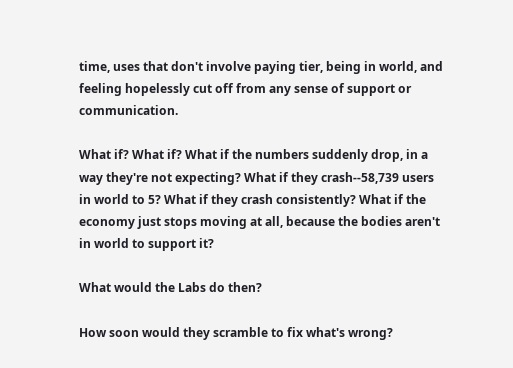time, uses that don't involve paying tier, being in world, and feeling hopelessly cut off from any sense of support or communication.

What if? What if? What if the numbers suddenly drop, in a way they're not expecting? What if they crash--58,739 users in world to 5? What if they crash consistently? What if the economy just stops moving at all, because the bodies aren't in world to support it?

What would the Labs do then?

How soon would they scramble to fix what's wrong?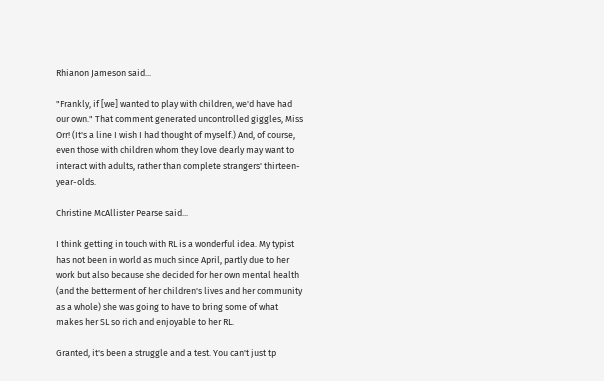Rhianon Jameson said...

"Frankly, if [we] wanted to play with children, we'd have had our own." That comment generated uncontrolled giggles, Miss Orr! (It's a line I wish I had thought of myself.) And, of course, even those with children whom they love dearly may want to interact with adults, rather than complete strangers' thirteen-year-olds.

Christine McAllister Pearse said...

I think getting in touch with RL is a wonderful idea. My typist has not been in world as much since April, partly due to her work but also because she decided for her own mental health (and the betterment of her children's lives and her community as a whole) she was going to have to bring some of what makes her SL so rich and enjoyable to her RL.

Granted, it's been a struggle and a test. You can't just tp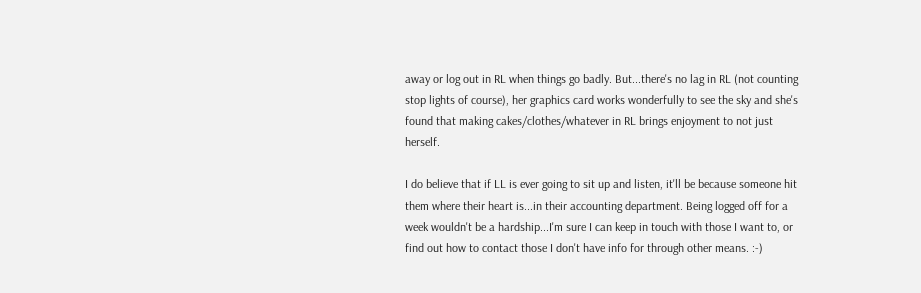away or log out in RL when things go badly. But...there's no lag in RL (not counting stop lights of course), her graphics card works wonderfully to see the sky and she's found that making cakes/clothes/whatever in RL brings enjoyment to not just herself.

I do believe that if LL is ever going to sit up and listen, it'll be because someone hit them where their heart is...in their accounting department. Being logged off for a week wouldn't be a hardship...I'm sure I can keep in touch with those I want to, or find out how to contact those I don't have info for through other means. :-)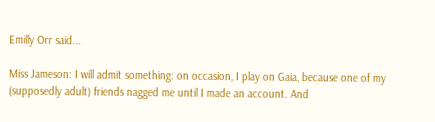Emilly Orr said...

Miss Jameson: I will admit something: on occasion, I play on Gaia, because one of my (supposedly adult) friends nagged me until I made an account. And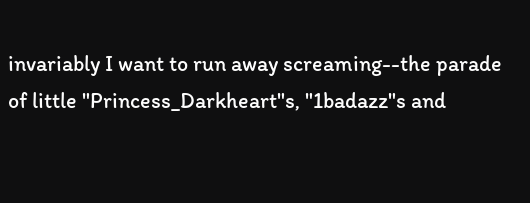invariably I want to run away screaming--the parade of little "Princess_Darkheart"s, "1badazz"s and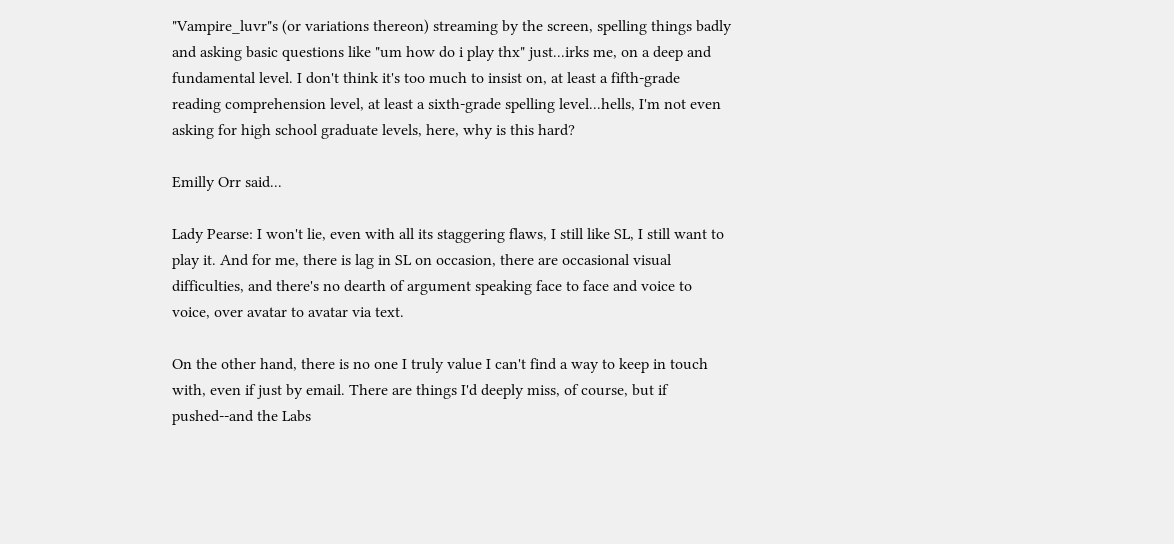"Vampire_luvr"s (or variations thereon) streaming by the screen, spelling things badly and asking basic questions like "um how do i play thx" just...irks me, on a deep and fundamental level. I don't think it's too much to insist on, at least a fifth-grade reading comprehension level, at least a sixth-grade spelling level...hells, I'm not even asking for high school graduate levels, here, why is this hard?

Emilly Orr said...

Lady Pearse: I won't lie, even with all its staggering flaws, I still like SL, I still want to play it. And for me, there is lag in SL on occasion, there are occasional visual difficulties, and there's no dearth of argument speaking face to face and voice to voice, over avatar to avatar via text.

On the other hand, there is no one I truly value I can't find a way to keep in touch with, even if just by email. There are things I'd deeply miss, of course, but if pushed--and the Labs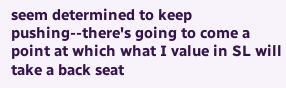seem determined to keep pushing--there's going to come a point at which what I value in SL will take a back seat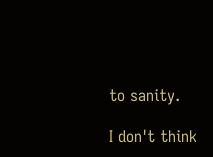to sanity.

I don't think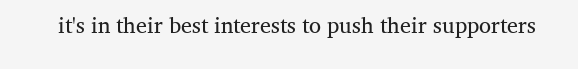it's in their best interests to push their supporters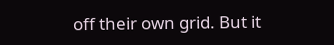off their own grid. But it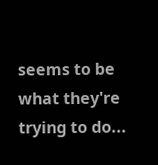seems to be what they're trying to do...